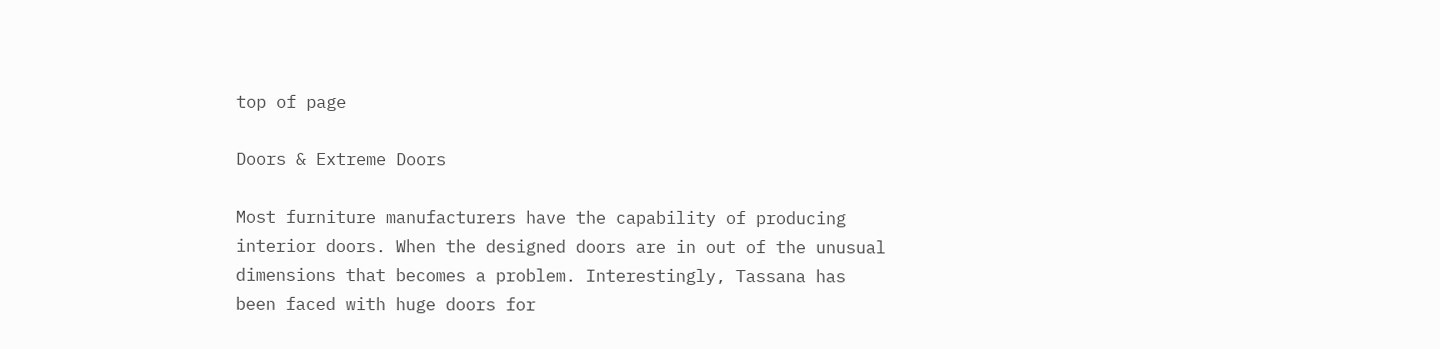top of page

Doors & Extreme Doors

Most furniture manufacturers have the capability of producing interior doors. When the designed doors are in out of the unusual dimensions that becomes a problem. Interestingly, Tassana has been faced with huge doors for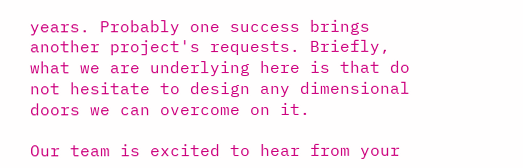years. Probably one success brings another project's requests. Briefly, what we are underlying here is that do not hesitate to design any dimensional doors we can overcome on it.

Our team is excited to hear from your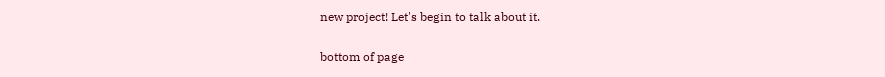new project! Let's begin to talk about it.

bottom of page